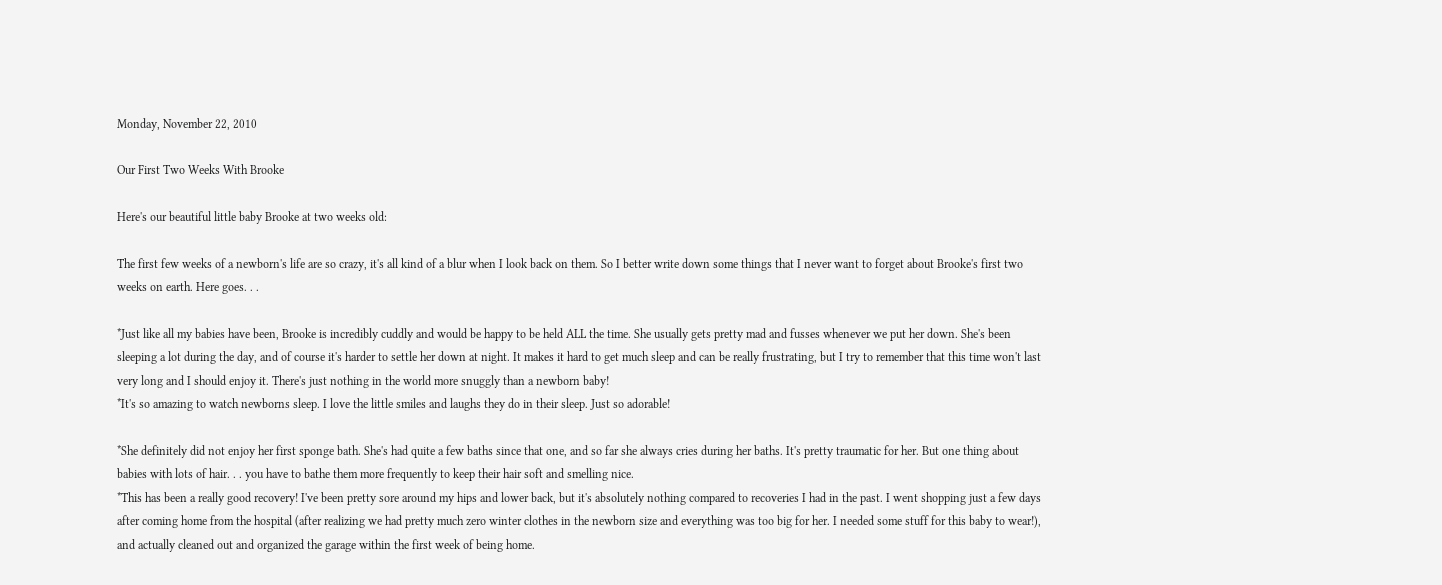Monday, November 22, 2010

Our First Two Weeks With Brooke

Here's our beautiful little baby Brooke at two weeks old:

The first few weeks of a newborn's life are so crazy, it's all kind of a blur when I look back on them. So I better write down some things that I never want to forget about Brooke's first two weeks on earth. Here goes. . .

*Just like all my babies have been, Brooke is incredibly cuddly and would be happy to be held ALL the time. She usually gets pretty mad and fusses whenever we put her down. She's been sleeping a lot during the day, and of course it's harder to settle her down at night. It makes it hard to get much sleep and can be really frustrating, but I try to remember that this time won't last very long and I should enjoy it. There's just nothing in the world more snuggly than a newborn baby!
*It's so amazing to watch newborns sleep. I love the little smiles and laughs they do in their sleep. Just so adorable!

*She definitely did not enjoy her first sponge bath. She's had quite a few baths since that one, and so far she always cries during her baths. It's pretty traumatic for her. But one thing about babies with lots of hair. . . you have to bathe them more frequently to keep their hair soft and smelling nice.
*This has been a really good recovery! I've been pretty sore around my hips and lower back, but it's absolutely nothing compared to recoveries I had in the past. I went shopping just a few days after coming home from the hospital (after realizing we had pretty much zero winter clothes in the newborn size and everything was too big for her. I needed some stuff for this baby to wear!), and actually cleaned out and organized the garage within the first week of being home.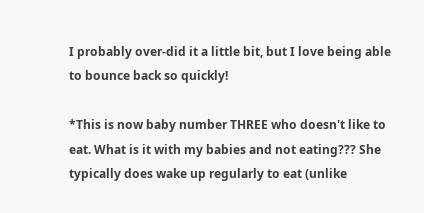I probably over-did it a little bit, but I love being able to bounce back so quickly!

*This is now baby number THREE who doesn't like to eat. What is it with my babies and not eating??? She typically does wake up regularly to eat (unlike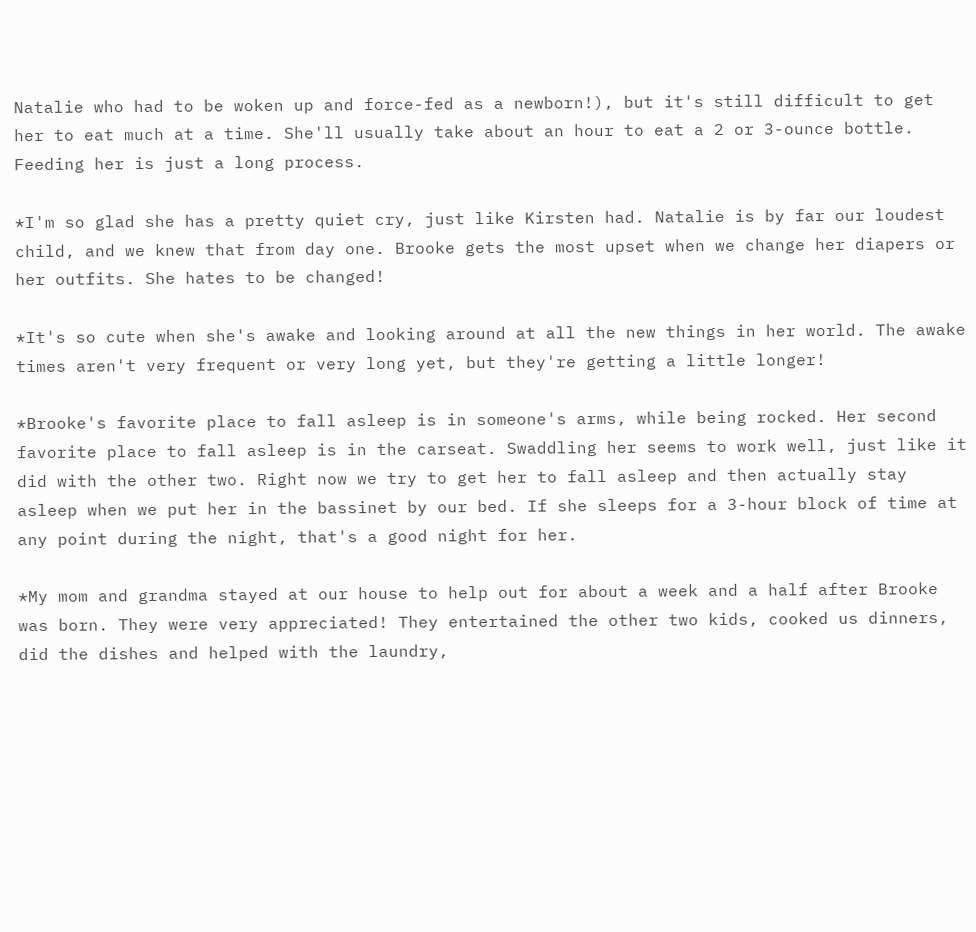Natalie who had to be woken up and force-fed as a newborn!), but it's still difficult to get her to eat much at a time. She'll usually take about an hour to eat a 2 or 3-ounce bottle. Feeding her is just a long process.

*I'm so glad she has a pretty quiet cry, just like Kirsten had. Natalie is by far our loudest child, and we knew that from day one. Brooke gets the most upset when we change her diapers or her outfits. She hates to be changed!

*It's so cute when she's awake and looking around at all the new things in her world. The awake times aren't very frequent or very long yet, but they're getting a little longer!

*Brooke's favorite place to fall asleep is in someone's arms, while being rocked. Her second favorite place to fall asleep is in the carseat. Swaddling her seems to work well, just like it did with the other two. Right now we try to get her to fall asleep and then actually stay asleep when we put her in the bassinet by our bed. If she sleeps for a 3-hour block of time at any point during the night, that's a good night for her.

*My mom and grandma stayed at our house to help out for about a week and a half after Brooke was born. They were very appreciated! They entertained the other two kids, cooked us dinners, did the dishes and helped with the laundry,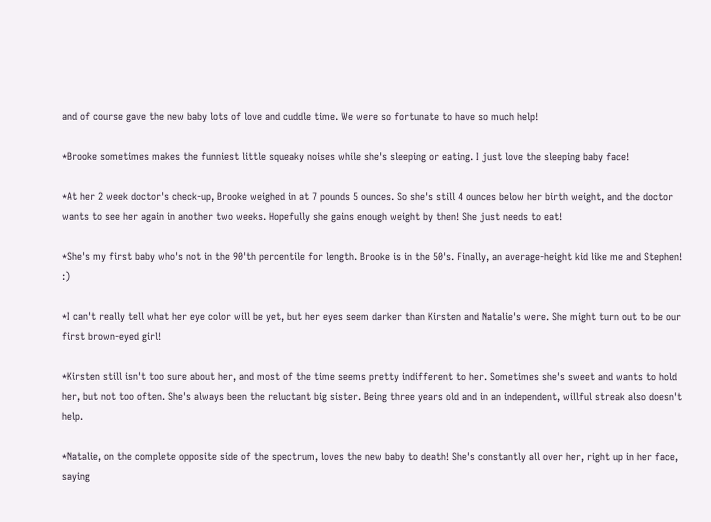and of course gave the new baby lots of love and cuddle time. We were so fortunate to have so much help!

*Brooke sometimes makes the funniest little squeaky noises while she's sleeping or eating. I just love the sleeping baby face!

*At her 2 week doctor's check-up, Brooke weighed in at 7 pounds 5 ounces. So she's still 4 ounces below her birth weight, and the doctor wants to see her again in another two weeks. Hopefully she gains enough weight by then! She just needs to eat!

*She's my first baby who's not in the 90'th percentile for length. Brooke is in the 50's. Finally, an average-height kid like me and Stephen! :)

*I can't really tell what her eye color will be yet, but her eyes seem darker than Kirsten and Natalie's were. She might turn out to be our first brown-eyed girl!

*Kirsten still isn't too sure about her, and most of the time seems pretty indifferent to her. Sometimes she's sweet and wants to hold her, but not too often. She's always been the reluctant big sister. Being three years old and in an independent, willful streak also doesn't help.

*Natalie, on the complete opposite side of the spectrum, loves the new baby to death! She's constantly all over her, right up in her face, saying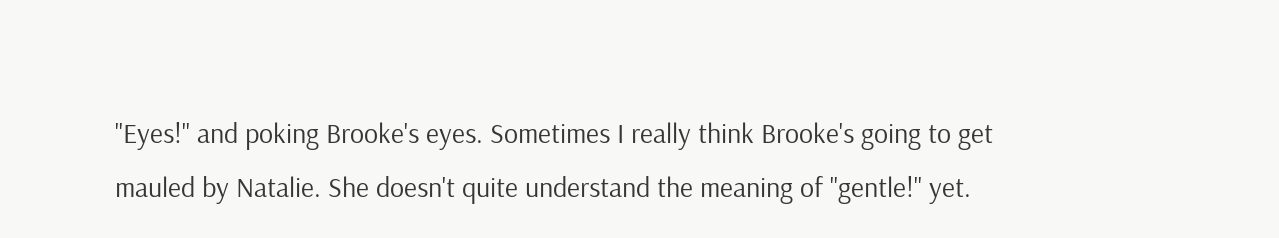"Eyes!" and poking Brooke's eyes. Sometimes I really think Brooke's going to get mauled by Natalie. She doesn't quite understand the meaning of "gentle!" yet.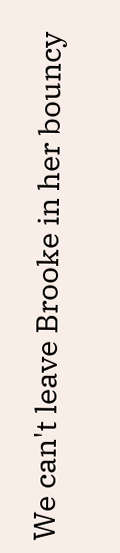We can't leave Brooke in her bouncy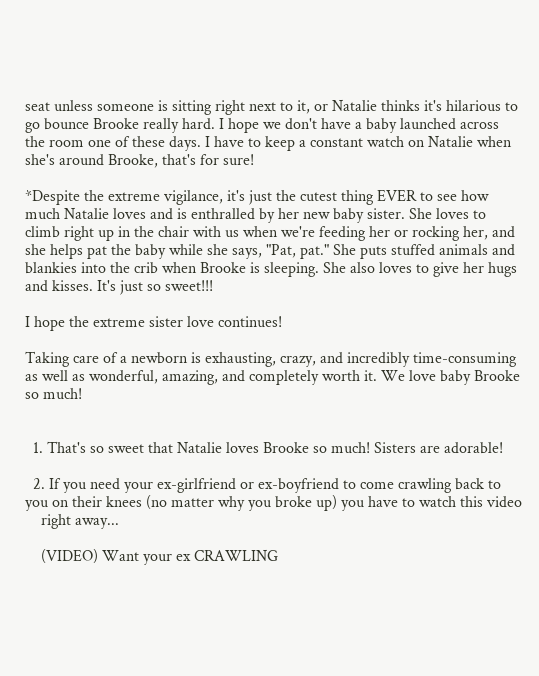seat unless someone is sitting right next to it, or Natalie thinks it's hilarious to go bounce Brooke really hard. I hope we don't have a baby launched across the room one of these days. I have to keep a constant watch on Natalie when she's around Brooke, that's for sure!

*Despite the extreme vigilance, it's just the cutest thing EVER to see how much Natalie loves and is enthralled by her new baby sister. She loves to climb right up in the chair with us when we're feeding her or rocking her, and she helps pat the baby while she says, "Pat, pat." She puts stuffed animals and blankies into the crib when Brooke is sleeping. She also loves to give her hugs and kisses. It's just so sweet!!!

I hope the extreme sister love continues!

Taking care of a newborn is exhausting, crazy, and incredibly time-consuming as well as wonderful, amazing, and completely worth it. We love baby Brooke so much!


  1. That's so sweet that Natalie loves Brooke so much! Sisters are adorable!

  2. If you need your ex-girlfriend or ex-boyfriend to come crawling back to you on their knees (no matter why you broke up) you have to watch this video
    right away...

    (VIDEO) Want your ex CRAWLING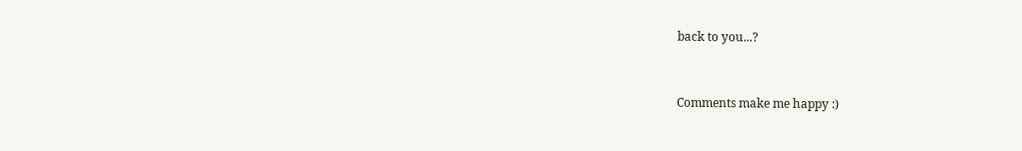back to you...?


Comments make me happy :)